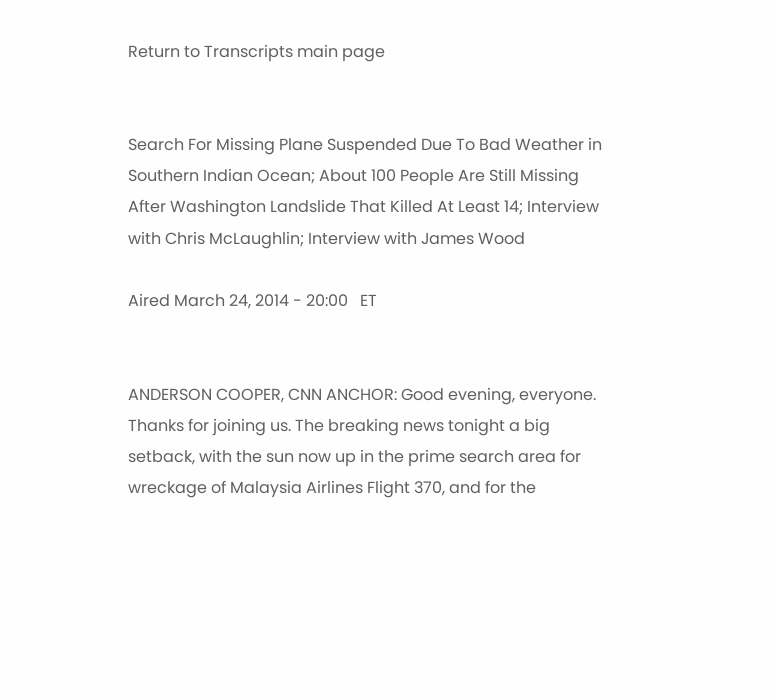Return to Transcripts main page


Search For Missing Plane Suspended Due To Bad Weather in Southern Indian Ocean; About 100 People Are Still Missing After Washington Landslide That Killed At Least 14; Interview with Chris McLaughlin; Interview with James Wood

Aired March 24, 2014 - 20:00   ET


ANDERSON COOPER, CNN ANCHOR: Good evening, everyone. Thanks for joining us. The breaking news tonight a big setback, with the sun now up in the prime search area for wreckage of Malaysia Airlines Flight 370, and for the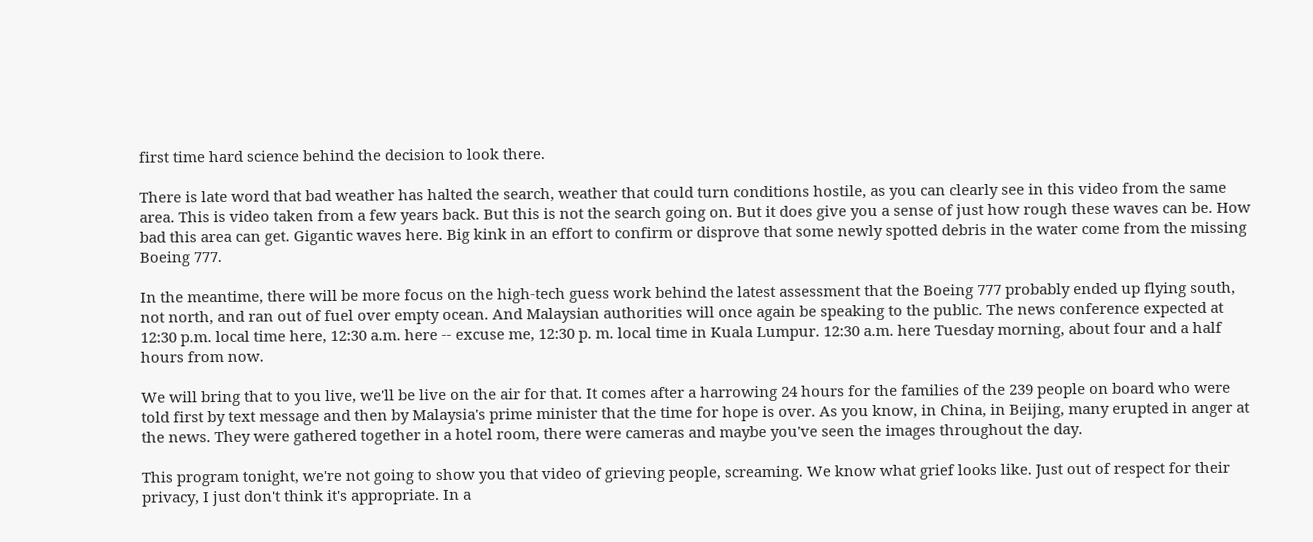first time hard science behind the decision to look there.

There is late word that bad weather has halted the search, weather that could turn conditions hostile, as you can clearly see in this video from the same area. This is video taken from a few years back. But this is not the search going on. But it does give you a sense of just how rough these waves can be. How bad this area can get. Gigantic waves here. Big kink in an effort to confirm or disprove that some newly spotted debris in the water come from the missing Boeing 777.

In the meantime, there will be more focus on the high-tech guess work behind the latest assessment that the Boeing 777 probably ended up flying south, not north, and ran out of fuel over empty ocean. And Malaysian authorities will once again be speaking to the public. The news conference expected at 12:30 p.m. local time here, 12:30 a.m. here -- excuse me, 12:30 p. m. local time in Kuala Lumpur. 12:30 a.m. here Tuesday morning, about four and a half hours from now.

We will bring that to you live, we'll be live on the air for that. It comes after a harrowing 24 hours for the families of the 239 people on board who were told first by text message and then by Malaysia's prime minister that the time for hope is over. As you know, in China, in Beijing, many erupted in anger at the news. They were gathered together in a hotel room, there were cameras and maybe you've seen the images throughout the day.

This program tonight, we're not going to show you that video of grieving people, screaming. We know what grief looks like. Just out of respect for their privacy, I just don't think it's appropriate. In a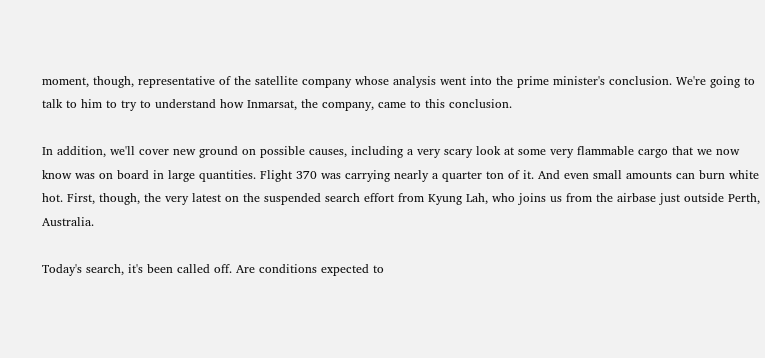moment, though, representative of the satellite company whose analysis went into the prime minister's conclusion. We're going to talk to him to try to understand how Inmarsat, the company, came to this conclusion.

In addition, we'll cover new ground on possible causes, including a very scary look at some very flammable cargo that we now know was on board in large quantities. Flight 370 was carrying nearly a quarter ton of it. And even small amounts can burn white hot. First, though, the very latest on the suspended search effort from Kyung Lah, who joins us from the airbase just outside Perth, Australia.

Today's search, it's been called off. Are conditions expected to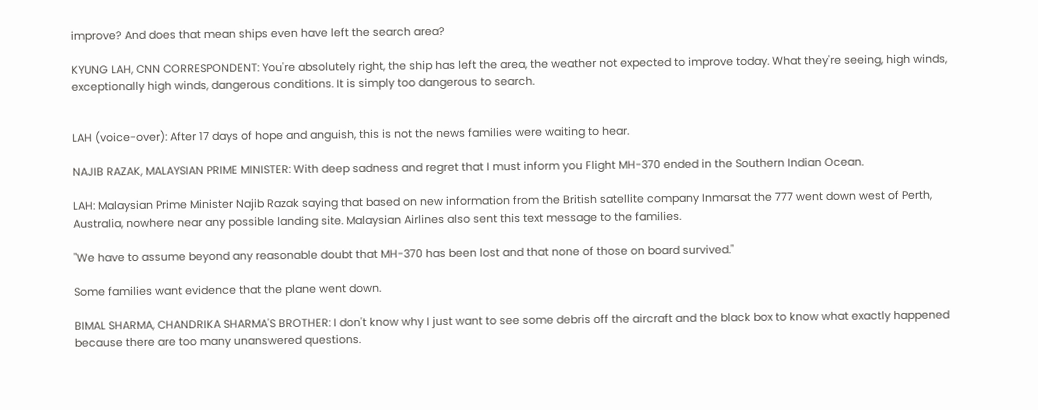improve? And does that mean ships even have left the search area?

KYUNG LAH, CNN CORRESPONDENT: You're absolutely right, the ship has left the area, the weather not expected to improve today. What they're seeing, high winds, exceptionally high winds, dangerous conditions. It is simply too dangerous to search.


LAH (voice-over): After 17 days of hope and anguish, this is not the news families were waiting to hear.

NAJIB RAZAK, MALAYSIAN PRIME MINISTER: With deep sadness and regret that I must inform you Flight MH-370 ended in the Southern Indian Ocean.

LAH: Malaysian Prime Minister Najib Razak saying that based on new information from the British satellite company Inmarsat the 777 went down west of Perth, Australia, nowhere near any possible landing site. Malaysian Airlines also sent this text message to the families.

"We have to assume beyond any reasonable doubt that MH-370 has been lost and that none of those on board survived."

Some families want evidence that the plane went down.

BIMAL SHARMA, CHANDRIKA SHARMA'S BROTHER: I don't know why I just want to see some debris off the aircraft and the black box to know what exactly happened because there are too many unanswered questions.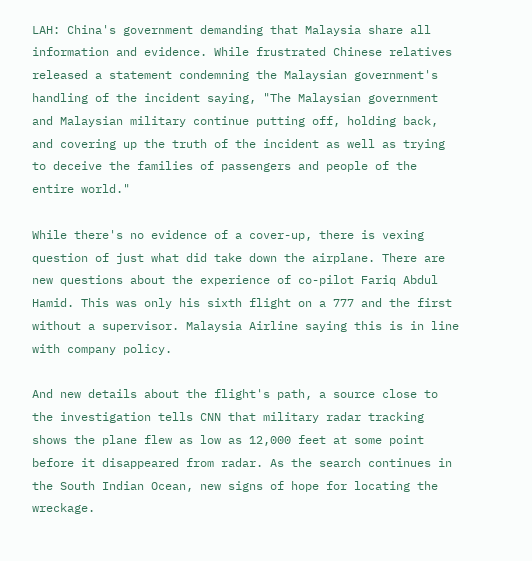LAH: China's government demanding that Malaysia share all information and evidence. While frustrated Chinese relatives released a statement condemning the Malaysian government's handling of the incident saying, "The Malaysian government and Malaysian military continue putting off, holding back, and covering up the truth of the incident as well as trying to deceive the families of passengers and people of the entire world."

While there's no evidence of a cover-up, there is vexing question of just what did take down the airplane. There are new questions about the experience of co-pilot Fariq Abdul Hamid. This was only his sixth flight on a 777 and the first without a supervisor. Malaysia Airline saying this is in line with company policy.

And new details about the flight's path, a source close to the investigation tells CNN that military radar tracking shows the plane flew as low as 12,000 feet at some point before it disappeared from radar. As the search continues in the South Indian Ocean, new signs of hope for locating the wreckage.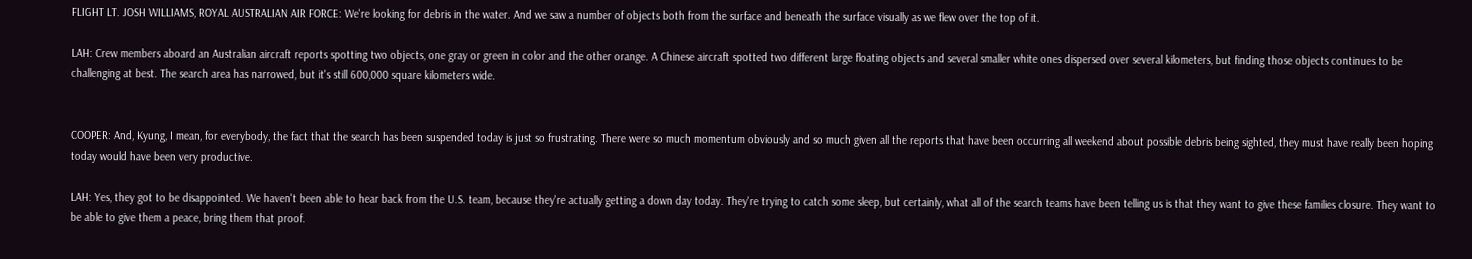FLIGHT LT. JOSH WILLIAMS, ROYAL AUSTRALIAN AIR FORCE: We're looking for debris in the water. And we saw a number of objects both from the surface and beneath the surface visually as we flew over the top of it.

LAH: Crew members aboard an Australian aircraft reports spotting two objects, one gray or green in color and the other orange. A Chinese aircraft spotted two different large floating objects and several smaller white ones dispersed over several kilometers, but finding those objects continues to be challenging at best. The search area has narrowed, but it's still 600,000 square kilometers wide.


COOPER: And, Kyung, I mean, for everybody, the fact that the search has been suspended today is just so frustrating. There were so much momentum obviously and so much given all the reports that have been occurring all weekend about possible debris being sighted, they must have really been hoping today would have been very productive.

LAH: Yes, they got to be disappointed. We haven't been able to hear back from the U.S. team, because they're actually getting a down day today. They're trying to catch some sleep, but certainly, what all of the search teams have been telling us is that they want to give these families closure. They want to be able to give them a peace, bring them that proof.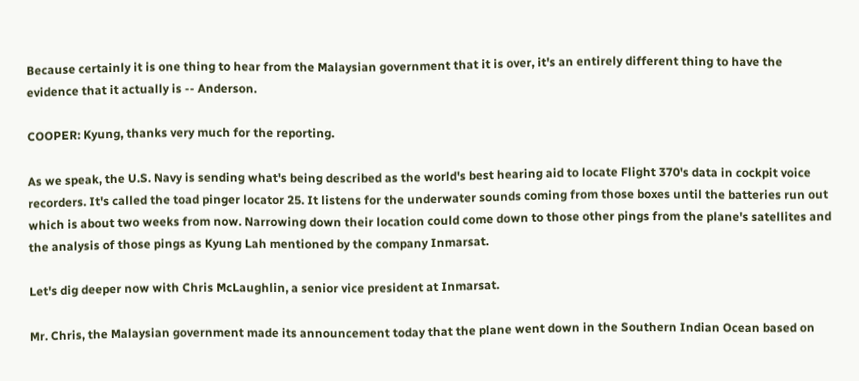Because certainly it is one thing to hear from the Malaysian government that it is over, it's an entirely different thing to have the evidence that it actually is -- Anderson.

COOPER: Kyung, thanks very much for the reporting.

As we speak, the U.S. Navy is sending what's being described as the world's best hearing aid to locate Flight 370's data in cockpit voice recorders. It's called the toad pinger locator 25. It listens for the underwater sounds coming from those boxes until the batteries run out which is about two weeks from now. Narrowing down their location could come down to those other pings from the plane's satellites and the analysis of those pings as Kyung Lah mentioned by the company Inmarsat.

Let's dig deeper now with Chris McLaughlin, a senior vice president at Inmarsat.

Mr. Chris, the Malaysian government made its announcement today that the plane went down in the Southern Indian Ocean based on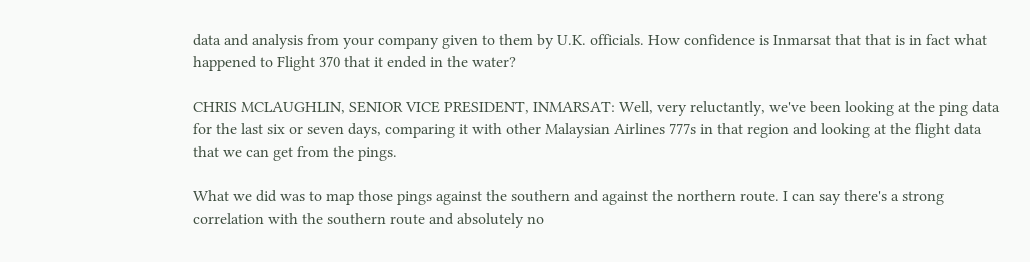data and analysis from your company given to them by U.K. officials. How confidence is Inmarsat that that is in fact what happened to Flight 370 that it ended in the water?

CHRIS MCLAUGHLIN, SENIOR VICE PRESIDENT, INMARSAT: Well, very reluctantly, we've been looking at the ping data for the last six or seven days, comparing it with other Malaysian Airlines 777s in that region and looking at the flight data that we can get from the pings.

What we did was to map those pings against the southern and against the northern route. I can say there's a strong correlation with the southern route and absolutely no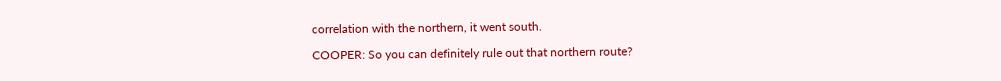correlation with the northern, it went south.

COOPER: So you can definitely rule out that northern route?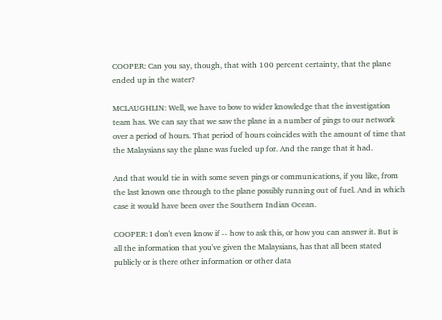COOPER: Can you say, though, that with 100 percent certainty, that the plane ended up in the water?

MCLAUGHLIN: Well, we have to bow to wider knowledge that the investigation team has. We can say that we saw the plane in a number of pings to our network over a period of hours. That period of hours coincides with the amount of time that the Malaysians say the plane was fueled up for. And the range that it had.

And that would tie in with some seven pings or communications, if you like, from the last known one through to the plane possibly running out of fuel. And in which case it would have been over the Southern Indian Ocean.

COOPER: I don't even know if -- how to ask this, or how you can answer it. But is all the information that you've given the Malaysians, has that all been stated publicly or is there other information or other data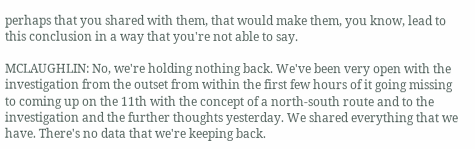perhaps that you shared with them, that would make them, you know, lead to this conclusion in a way that you're not able to say.

MCLAUGHLIN: No, we're holding nothing back. We've been very open with the investigation from the outset from within the first few hours of it going missing to coming up on the 11th with the concept of a north-south route and to the investigation and the further thoughts yesterday. We shared everything that we have. There's no data that we're keeping back.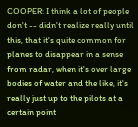COOPER: I think a lot of people don't -- didn't realize really until this, that it's quite common for planes to disappear in a sense from radar, when it's over large bodies of water and the like, it's really just up to the pilots at a certain point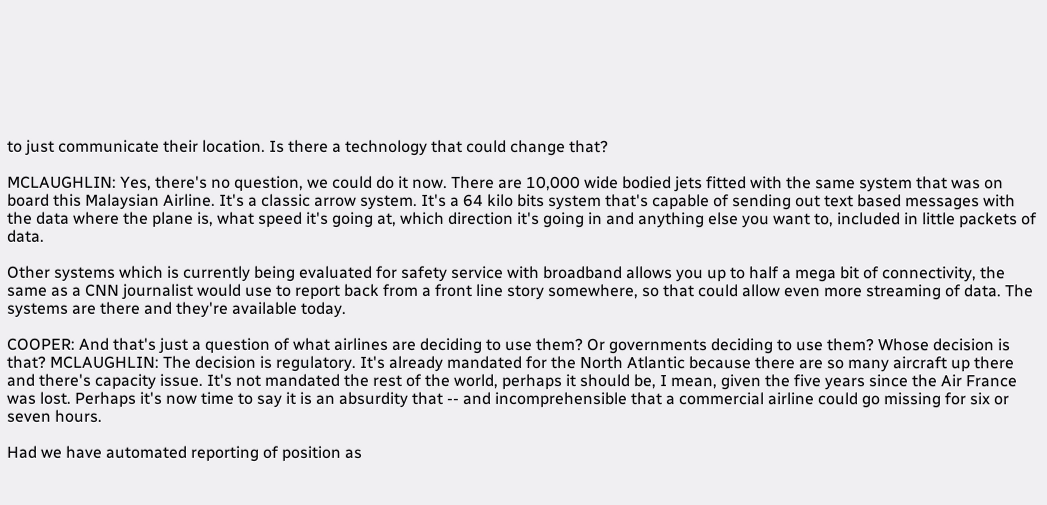to just communicate their location. Is there a technology that could change that?

MCLAUGHLIN: Yes, there's no question, we could do it now. There are 10,000 wide bodied jets fitted with the same system that was on board this Malaysian Airline. It's a classic arrow system. It's a 64 kilo bits system that's capable of sending out text based messages with the data where the plane is, what speed it's going at, which direction it's going in and anything else you want to, included in little packets of data.

Other systems which is currently being evaluated for safety service with broadband allows you up to half a mega bit of connectivity, the same as a CNN journalist would use to report back from a front line story somewhere, so that could allow even more streaming of data. The systems are there and they're available today.

COOPER: And that's just a question of what airlines are deciding to use them? Or governments deciding to use them? Whose decision is that? MCLAUGHLIN: The decision is regulatory. It's already mandated for the North Atlantic because there are so many aircraft up there and there's capacity issue. It's not mandated the rest of the world, perhaps it should be, I mean, given the five years since the Air France was lost. Perhaps it's now time to say it is an absurdity that -- and incomprehensible that a commercial airline could go missing for six or seven hours.

Had we have automated reporting of position as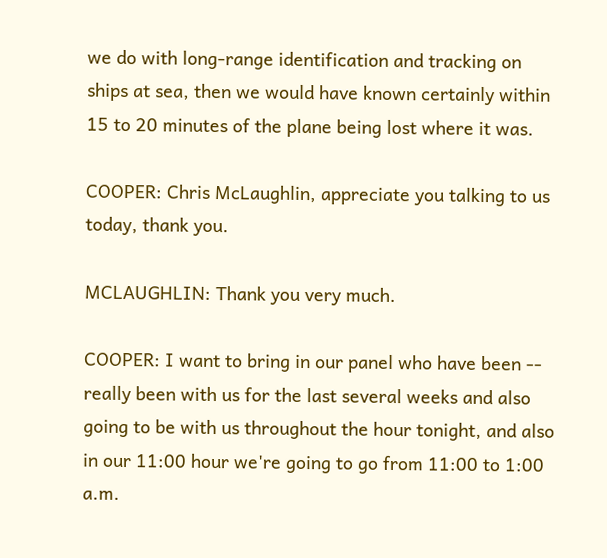we do with long-range identification and tracking on ships at sea, then we would have known certainly within 15 to 20 minutes of the plane being lost where it was.

COOPER: Chris McLaughlin, appreciate you talking to us today, thank you.

MCLAUGHLIN: Thank you very much.

COOPER: I want to bring in our panel who have been -- really been with us for the last several weeks and also going to be with us throughout the hour tonight, and also in our 11:00 hour we're going to go from 11:00 to 1:00 a.m.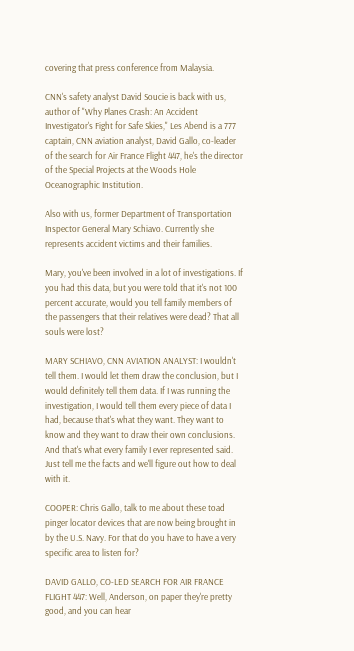covering that press conference from Malaysia.

CNN's safety analyst David Soucie is back with us, author of "Why Planes Crash: An Accident Investigator's Fight for Safe Skies," Les Abend is a 777 captain, CNN aviation analyst, David Gallo, co-leader of the search for Air France Flight 447, he's the director of the Special Projects at the Woods Hole Oceanographic Institution.

Also with us, former Department of Transportation Inspector General Mary Schiavo. Currently she represents accident victims and their families.

Mary, you've been involved in a lot of investigations. If you had this data, but you were told that it's not 100 percent accurate, would you tell family members of the passengers that their relatives were dead? That all souls were lost?

MARY SCHIAVO, CNN AVIATION ANALYST: I wouldn't tell them. I would let them draw the conclusion, but I would definitely tell them data. If I was running the investigation, I would tell them every piece of data I had, because that's what they want. They want to know and they want to draw their own conclusions. And that's what every family I ever represented said. Just tell me the facts and we'll figure out how to deal with it.

COOPER: Chris Gallo, talk to me about these toad pinger locator devices that are now being brought in by the U.S. Navy. For that do you have to have a very specific area to listen for?

DAVID GALLO, CO-LED SEARCH FOR AIR FRANCE FLIGHT 447: Well, Anderson, on paper they're pretty good, and you can hear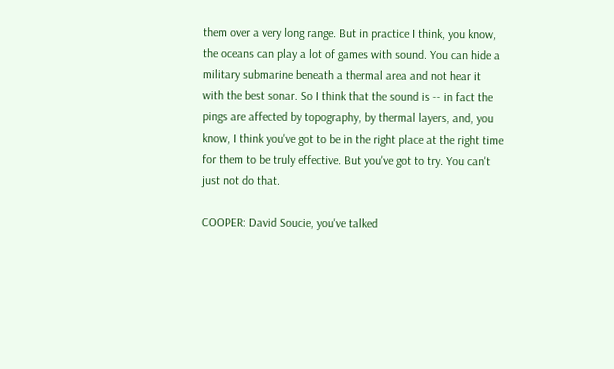them over a very long range. But in practice I think, you know, the oceans can play a lot of games with sound. You can hide a military submarine beneath a thermal area and not hear it with the best sonar. So I think that the sound is -- in fact the pings are affected by topography, by thermal layers, and, you know, I think you've got to be in the right place at the right time for them to be truly effective. But you've got to try. You can't just not do that.

COOPER: David Soucie, you've talked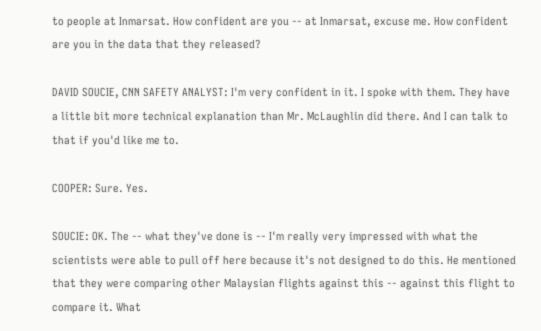to people at Inmarsat. How confident are you -- at Inmarsat, excuse me. How confident are you in the data that they released?

DAVID SOUCIE, CNN SAFETY ANALYST: I'm very confident in it. I spoke with them. They have a little bit more technical explanation than Mr. McLaughlin did there. And I can talk to that if you'd like me to.

COOPER: Sure. Yes.

SOUCIE: OK. The -- what they've done is -- I'm really very impressed with what the scientists were able to pull off here because it's not designed to do this. He mentioned that they were comparing other Malaysian flights against this -- against this flight to compare it. What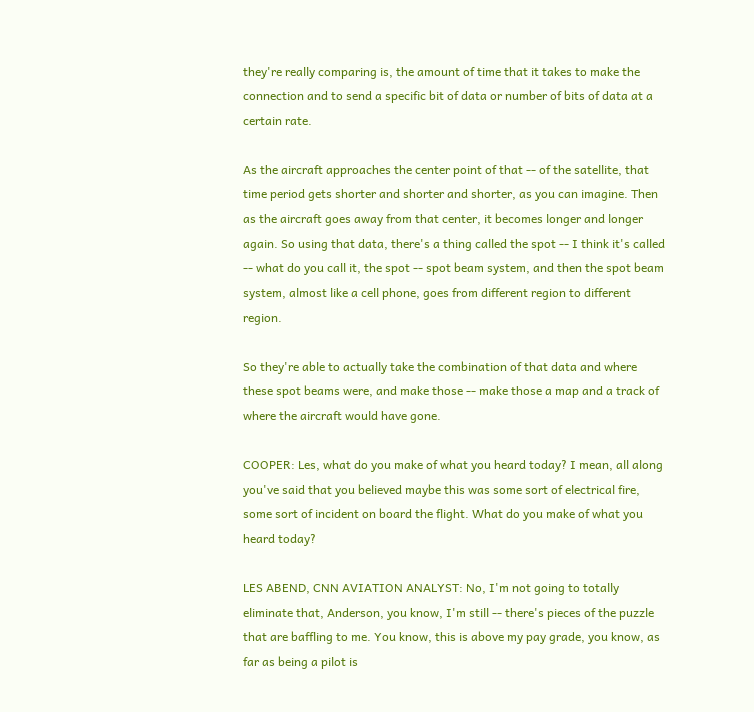they're really comparing is, the amount of time that it takes to make the connection and to send a specific bit of data or number of bits of data at a certain rate.

As the aircraft approaches the center point of that -- of the satellite, that time period gets shorter and shorter and shorter, as you can imagine. Then as the aircraft goes away from that center, it becomes longer and longer again. So using that data, there's a thing called the spot -- I think it's called -- what do you call it, the spot -- spot beam system, and then the spot beam system, almost like a cell phone, goes from different region to different region.

So they're able to actually take the combination of that data and where these spot beams were, and make those -- make those a map and a track of where the aircraft would have gone.

COOPER: Les, what do you make of what you heard today? I mean, all along you've said that you believed maybe this was some sort of electrical fire, some sort of incident on board the flight. What do you make of what you heard today?

LES ABEND, CNN AVIATION ANALYST: No, I'm not going to totally eliminate that, Anderson, you know, I'm still -- there's pieces of the puzzle that are baffling to me. You know, this is above my pay grade, you know, as far as being a pilot is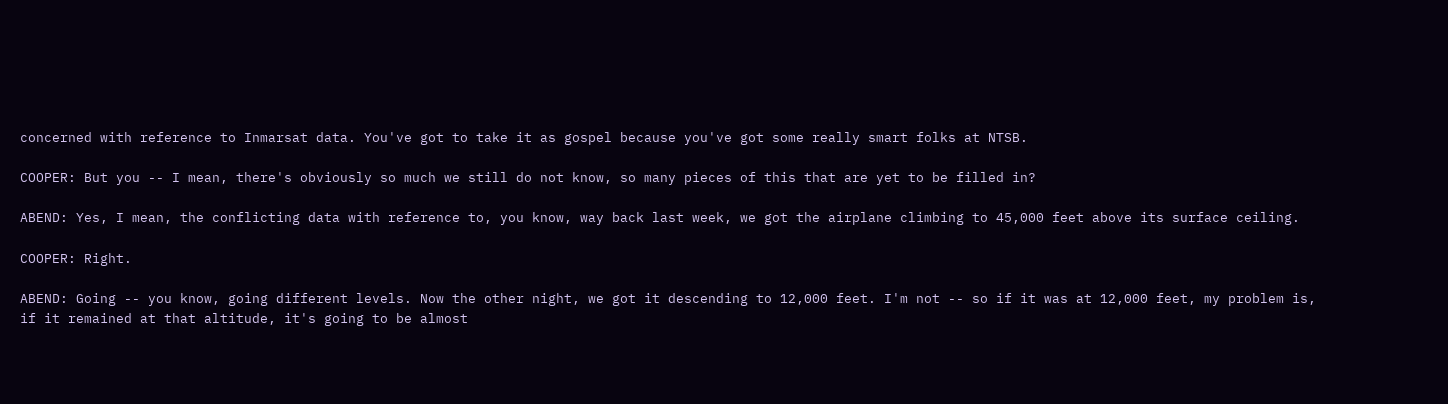concerned with reference to Inmarsat data. You've got to take it as gospel because you've got some really smart folks at NTSB.

COOPER: But you -- I mean, there's obviously so much we still do not know, so many pieces of this that are yet to be filled in?

ABEND: Yes, I mean, the conflicting data with reference to, you know, way back last week, we got the airplane climbing to 45,000 feet above its surface ceiling.

COOPER: Right.

ABEND: Going -- you know, going different levels. Now the other night, we got it descending to 12,000 feet. I'm not -- so if it was at 12,000 feet, my problem is, if it remained at that altitude, it's going to be almost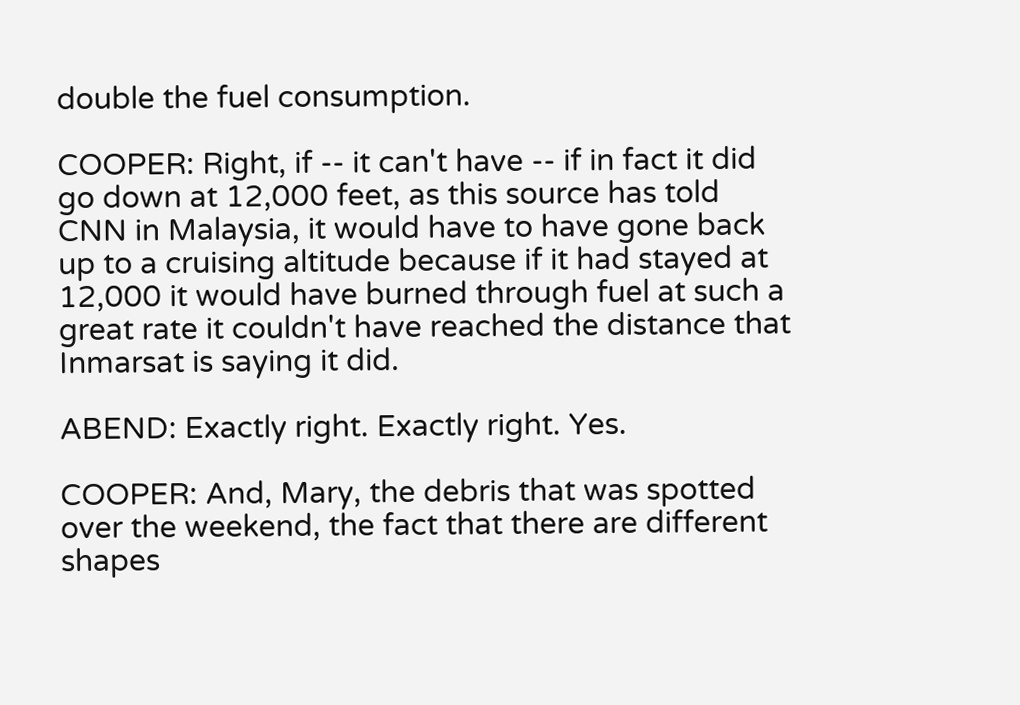double the fuel consumption.

COOPER: Right, if -- it can't have -- if in fact it did go down at 12,000 feet, as this source has told CNN in Malaysia, it would have to have gone back up to a cruising altitude because if it had stayed at 12,000 it would have burned through fuel at such a great rate it couldn't have reached the distance that Inmarsat is saying it did.

ABEND: Exactly right. Exactly right. Yes.

COOPER: And, Mary, the debris that was spotted over the weekend, the fact that there are different shapes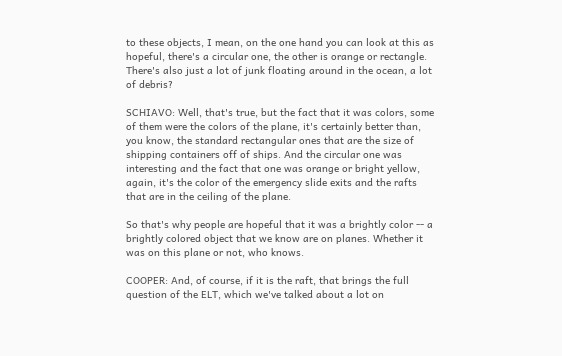to these objects, I mean, on the one hand you can look at this as hopeful, there's a circular one, the other is orange or rectangle. There's also just a lot of junk floating around in the ocean, a lot of debris?

SCHIAVO: Well, that's true, but the fact that it was colors, some of them were the colors of the plane, it's certainly better than, you know, the standard rectangular ones that are the size of shipping containers off of ships. And the circular one was interesting and the fact that one was orange or bright yellow, again, it's the color of the emergency slide exits and the rafts that are in the ceiling of the plane.

So that's why people are hopeful that it was a brightly color -- a brightly colored object that we know are on planes. Whether it was on this plane or not, who knows.

COOPER: And, of course, if it is the raft, that brings the full question of the ELT, which we've talked about a lot on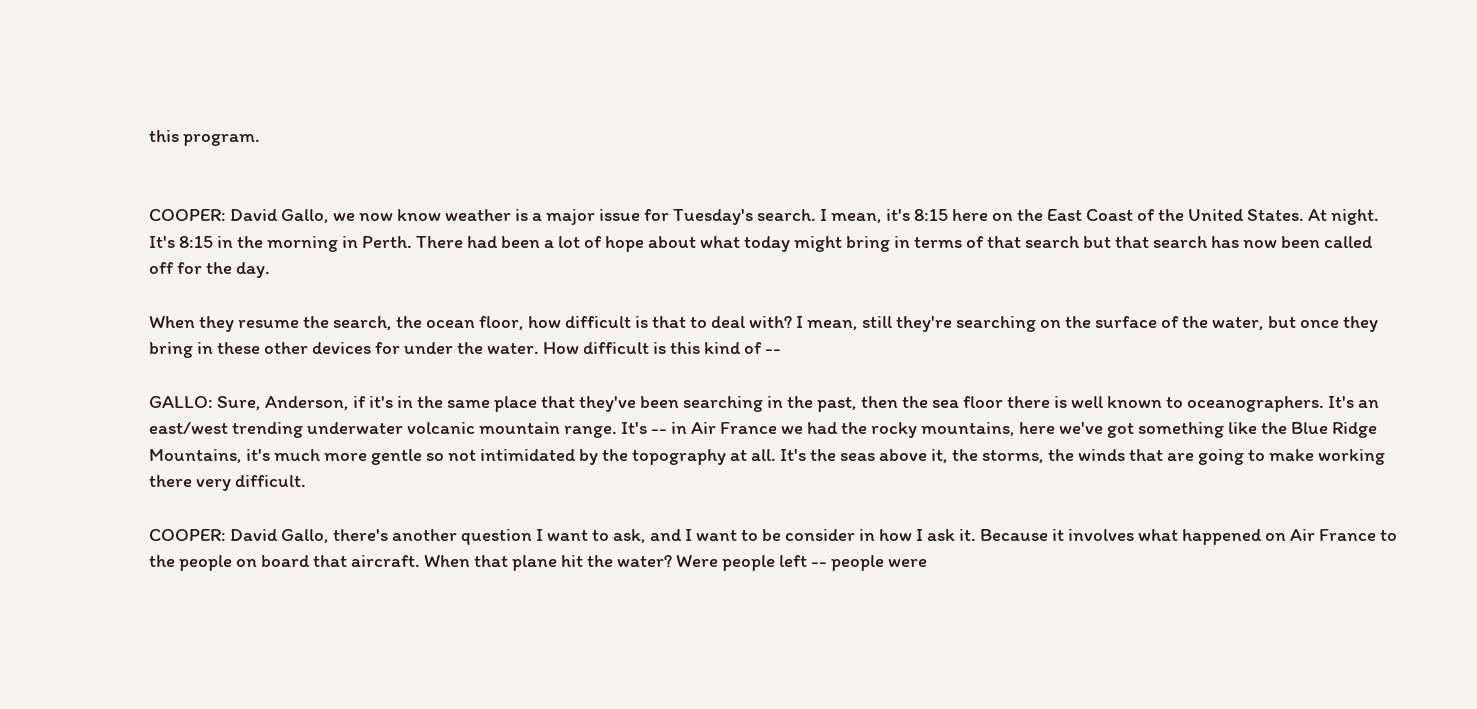this program.


COOPER: David Gallo, we now know weather is a major issue for Tuesday's search. I mean, it's 8:15 here on the East Coast of the United States. At night. It's 8:15 in the morning in Perth. There had been a lot of hope about what today might bring in terms of that search but that search has now been called off for the day.

When they resume the search, the ocean floor, how difficult is that to deal with? I mean, still they're searching on the surface of the water, but once they bring in these other devices for under the water. How difficult is this kind of --

GALLO: Sure, Anderson, if it's in the same place that they've been searching in the past, then the sea floor there is well known to oceanographers. It's an east/west trending underwater volcanic mountain range. It's -- in Air France we had the rocky mountains, here we've got something like the Blue Ridge Mountains, it's much more gentle so not intimidated by the topography at all. It's the seas above it, the storms, the winds that are going to make working there very difficult.

COOPER: David Gallo, there's another question I want to ask, and I want to be consider in how I ask it. Because it involves what happened on Air France to the people on board that aircraft. When that plane hit the water? Were people left -- people were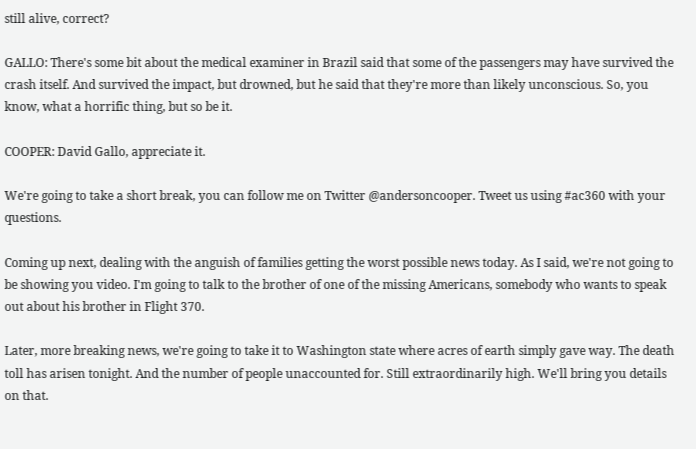still alive, correct?

GALLO: There's some bit about the medical examiner in Brazil said that some of the passengers may have survived the crash itself. And survived the impact, but drowned, but he said that they're more than likely unconscious. So, you know, what a horrific thing, but so be it.

COOPER: David Gallo, appreciate it.

We're going to take a short break, you can follow me on Twitter @andersoncooper. Tweet us using #ac360 with your questions.

Coming up next, dealing with the anguish of families getting the worst possible news today. As I said, we're not going to be showing you video. I'm going to talk to the brother of one of the missing Americans, somebody who wants to speak out about his brother in Flight 370.

Later, more breaking news, we're going to take it to Washington state where acres of earth simply gave way. The death toll has arisen tonight. And the number of people unaccounted for. Still extraordinarily high. We'll bring you details on that.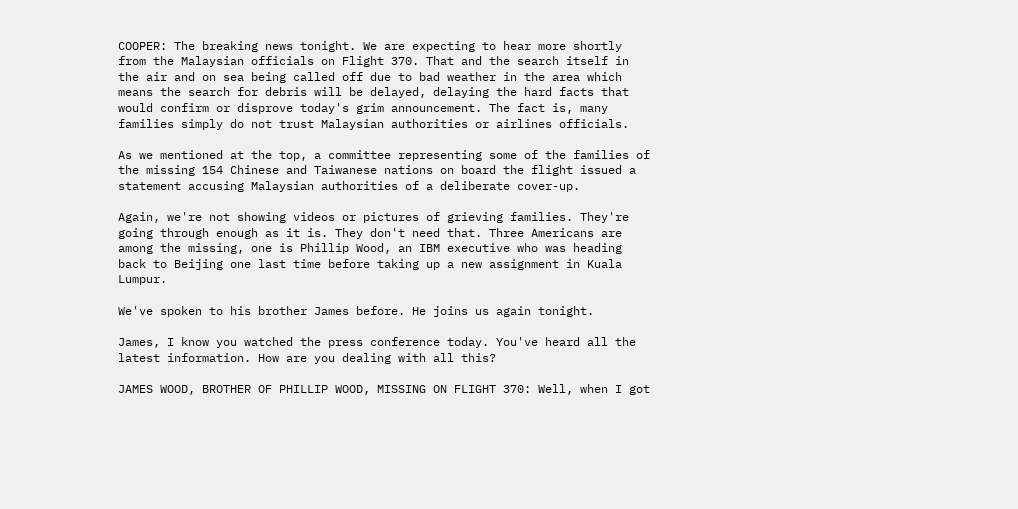COOPER: The breaking news tonight. We are expecting to hear more shortly from the Malaysian officials on Flight 370. That and the search itself in the air and on sea being called off due to bad weather in the area which means the search for debris will be delayed, delaying the hard facts that would confirm or disprove today's grim announcement. The fact is, many families simply do not trust Malaysian authorities or airlines officials.

As we mentioned at the top, a committee representing some of the families of the missing 154 Chinese and Taiwanese nations on board the flight issued a statement accusing Malaysian authorities of a deliberate cover-up.

Again, we're not showing videos or pictures of grieving families. They're going through enough as it is. They don't need that. Three Americans are among the missing, one is Phillip Wood, an IBM executive who was heading back to Beijing one last time before taking up a new assignment in Kuala Lumpur.

We've spoken to his brother James before. He joins us again tonight.

James, I know you watched the press conference today. You've heard all the latest information. How are you dealing with all this?

JAMES WOOD, BROTHER OF PHILLIP WOOD, MISSING ON FLIGHT 370: Well, when I got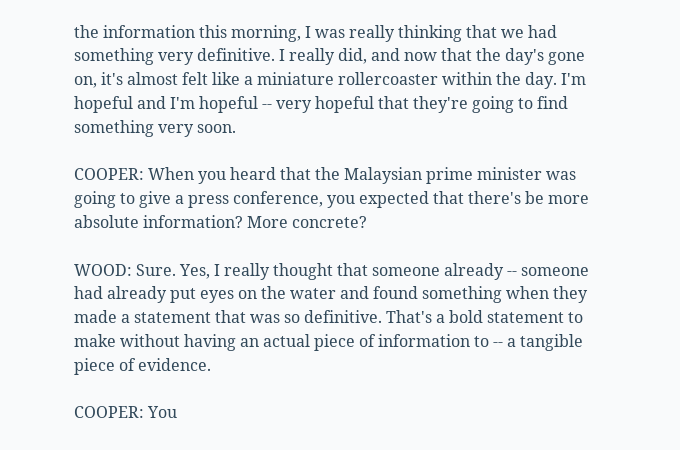the information this morning, I was really thinking that we had something very definitive. I really did, and now that the day's gone on, it's almost felt like a miniature rollercoaster within the day. I'm hopeful and I'm hopeful -- very hopeful that they're going to find something very soon.

COOPER: When you heard that the Malaysian prime minister was going to give a press conference, you expected that there's be more absolute information? More concrete?

WOOD: Sure. Yes, I really thought that someone already -- someone had already put eyes on the water and found something when they made a statement that was so definitive. That's a bold statement to make without having an actual piece of information to -- a tangible piece of evidence.

COOPER: You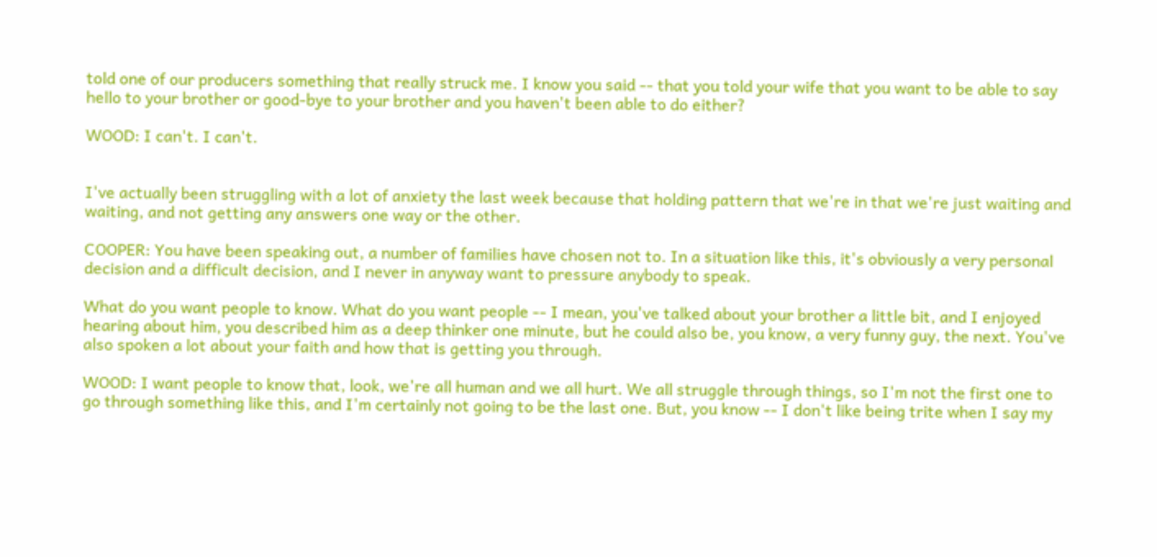told one of our producers something that really struck me. I know you said -- that you told your wife that you want to be able to say hello to your brother or good-bye to your brother and you haven't been able to do either?

WOOD: I can't. I can't.


I've actually been struggling with a lot of anxiety the last week because that holding pattern that we're in that we're just waiting and waiting, and not getting any answers one way or the other.

COOPER: You have been speaking out, a number of families have chosen not to. In a situation like this, it's obviously a very personal decision and a difficult decision, and I never in anyway want to pressure anybody to speak.

What do you want people to know. What do you want people -- I mean, you've talked about your brother a little bit, and I enjoyed hearing about him, you described him as a deep thinker one minute, but he could also be, you know, a very funny guy, the next. You've also spoken a lot about your faith and how that is getting you through.

WOOD: I want people to know that, look, we're all human and we all hurt. We all struggle through things, so I'm not the first one to go through something like this, and I'm certainly not going to be the last one. But, you know -- I don't like being trite when I say my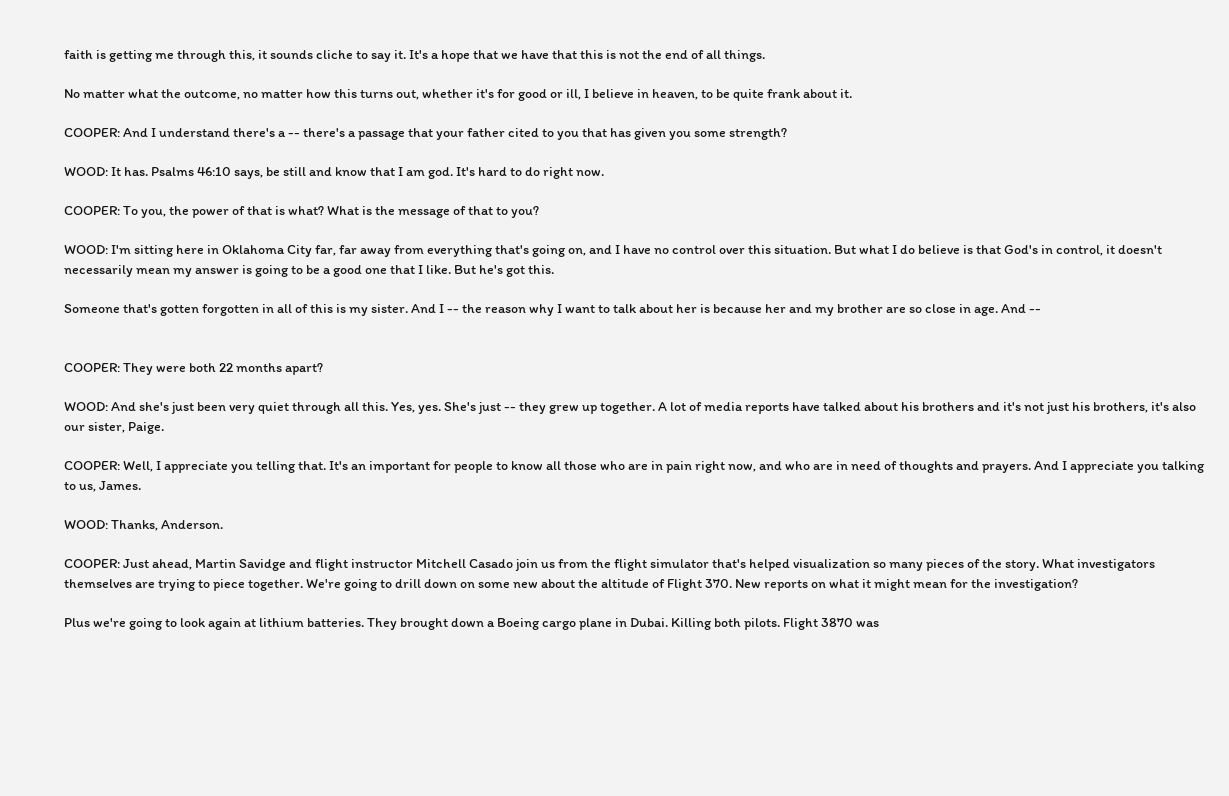faith is getting me through this, it sounds cliche to say it. It's a hope that we have that this is not the end of all things.

No matter what the outcome, no matter how this turns out, whether it's for good or ill, I believe in heaven, to be quite frank about it.

COOPER: And I understand there's a -- there's a passage that your father cited to you that has given you some strength?

WOOD: It has. Psalms 46:10 says, be still and know that I am god. It's hard to do right now.

COOPER: To you, the power of that is what? What is the message of that to you?

WOOD: I'm sitting here in Oklahoma City far, far away from everything that's going on, and I have no control over this situation. But what I do believe is that God's in control, it doesn't necessarily mean my answer is going to be a good one that I like. But he's got this.

Someone that's gotten forgotten in all of this is my sister. And I -- the reason why I want to talk about her is because her and my brother are so close in age. And --


COOPER: They were both 22 months apart?

WOOD: And she's just been very quiet through all this. Yes, yes. She's just -- they grew up together. A lot of media reports have talked about his brothers and it's not just his brothers, it's also our sister, Paige.

COOPER: Well, I appreciate you telling that. It's an important for people to know all those who are in pain right now, and who are in need of thoughts and prayers. And I appreciate you talking to us, James.

WOOD: Thanks, Anderson.

COOPER: Just ahead, Martin Savidge and flight instructor Mitchell Casado join us from the flight simulator that's helped visualization so many pieces of the story. What investigators themselves are trying to piece together. We're going to drill down on some new about the altitude of Flight 370. New reports on what it might mean for the investigation?

Plus we're going to look again at lithium batteries. They brought down a Boeing cargo plane in Dubai. Killing both pilots. Flight 3870 was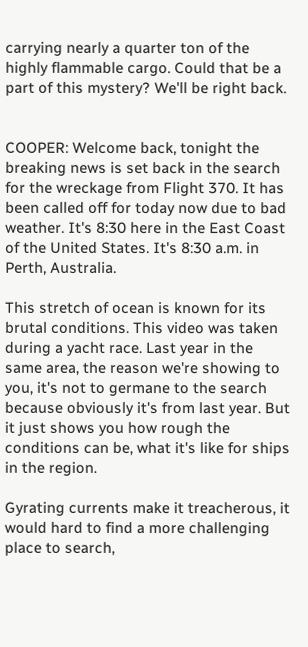carrying nearly a quarter ton of the highly flammable cargo. Could that be a part of this mystery? We'll be right back.


COOPER: Welcome back, tonight the breaking news is set back in the search for the wreckage from Flight 370. It has been called off for today now due to bad weather. It's 8:30 here in the East Coast of the United States. It's 8:30 a.m. in Perth, Australia.

This stretch of ocean is known for its brutal conditions. This video was taken during a yacht race. Last year in the same area, the reason we're showing to you, it's not to germane to the search because obviously it's from last year. But it just shows you how rough the conditions can be, what it's like for ships in the region.

Gyrating currents make it treacherous, it would hard to find a more challenging place to search,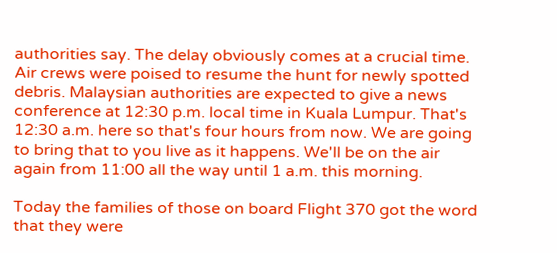authorities say. The delay obviously comes at a crucial time. Air crews were poised to resume the hunt for newly spotted debris. Malaysian authorities are expected to give a news conference at 12:30 p.m. local time in Kuala Lumpur. That's 12:30 a.m. here so that's four hours from now. We are going to bring that to you live as it happens. We'll be on the air again from 11:00 all the way until 1 a.m. this morning.

Today the families of those on board Flight 370 got the word that they were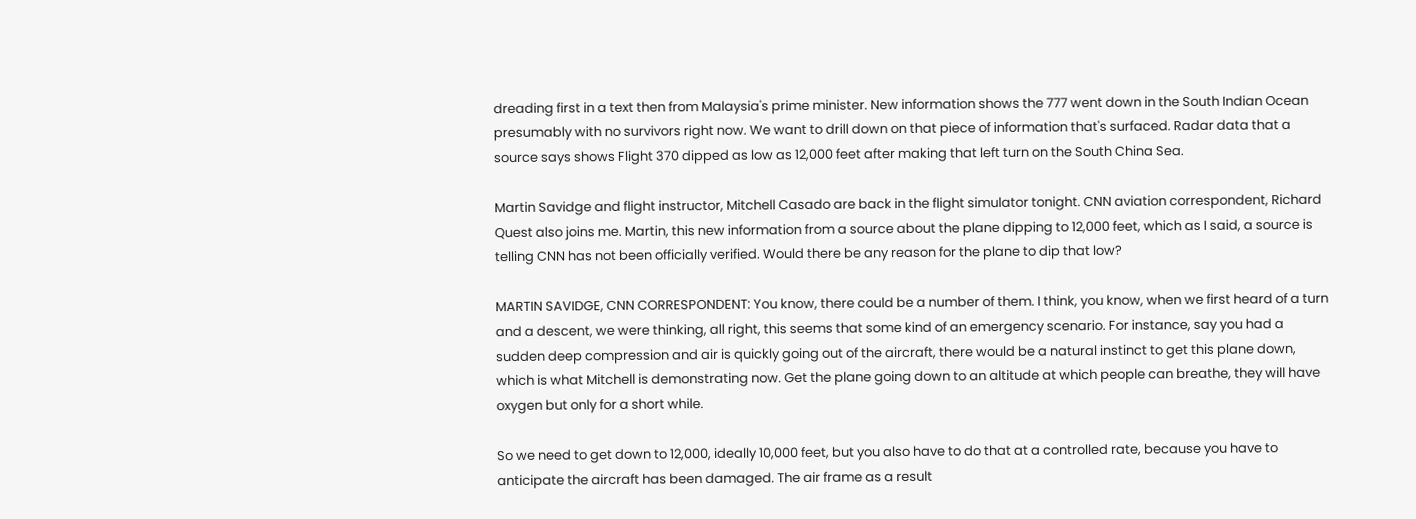dreading first in a text then from Malaysia's prime minister. New information shows the 777 went down in the South Indian Ocean presumably with no survivors right now. We want to drill down on that piece of information that's surfaced. Radar data that a source says shows Flight 370 dipped as low as 12,000 feet after making that left turn on the South China Sea.

Martin Savidge and flight instructor, Mitchell Casado are back in the flight simulator tonight. CNN aviation correspondent, Richard Quest also joins me. Martin, this new information from a source about the plane dipping to 12,000 feet, which as I said, a source is telling CNN has not been officially verified. Would there be any reason for the plane to dip that low?

MARTIN SAVIDGE, CNN CORRESPONDENT: You know, there could be a number of them. I think, you know, when we first heard of a turn and a descent, we were thinking, all right, this seems that some kind of an emergency scenario. For instance, say you had a sudden deep compression and air is quickly going out of the aircraft, there would be a natural instinct to get this plane down, which is what Mitchell is demonstrating now. Get the plane going down to an altitude at which people can breathe, they will have oxygen but only for a short while.

So we need to get down to 12,000, ideally 10,000 feet, but you also have to do that at a controlled rate, because you have to anticipate the aircraft has been damaged. The air frame as a result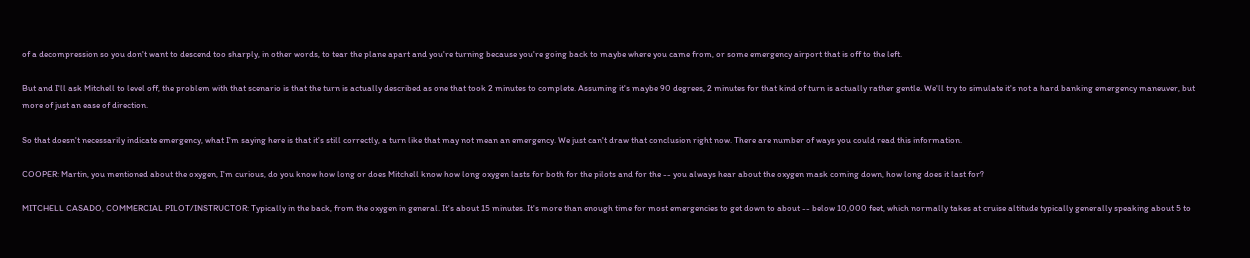of a decompression so you don't want to descend too sharply, in other words, to tear the plane apart and you're turning because you're going back to maybe where you came from, or some emergency airport that is off to the left.

But and I'll ask Mitchell to level off, the problem with that scenario is that the turn is actually described as one that took 2 minutes to complete. Assuming it's maybe 90 degrees, 2 minutes for that kind of turn is actually rather gentle. We'll try to simulate it's not a hard banking emergency maneuver, but more of just an ease of direction.

So that doesn't necessarily indicate emergency, what I'm saying here is that it's still correctly, a turn like that may not mean an emergency. We just can't draw that conclusion right now. There are number of ways you could read this information.

COOPER: Martin, you mentioned about the oxygen, I'm curious, do you know how long or does Mitchell know how long oxygen lasts for both for the pilots and for the -- you always hear about the oxygen mask coming down, how long does it last for?

MITCHELL CASADO, COMMERCIAL PILOT/INSTRUCTOR: Typically in the back, from the oxygen in general. It's about 15 minutes. It's more than enough time for most emergencies to get down to about -- below 10,000 feet, which normally takes at cruise altitude typically generally speaking about 5 to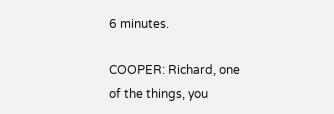6 minutes.

COOPER: Richard, one of the things, you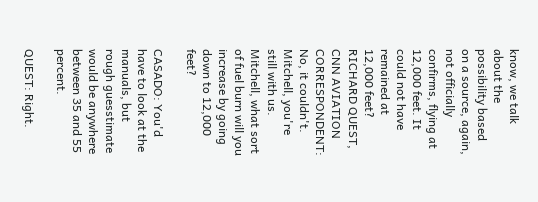know, we talk about the possibility based on a source, again, not officially confirms, flying at 12,000 feet. It could not have remained at 12,000 feet? RICHARD QUEST, CNN AVIATION CORRESPONDENT: No, it couldn't. Mitchell, you're still with us. Mitchell, what sort of fuel burn will you increase by going down to 12,000 feet?

CASADO: You'd have to look at the manuals, but rough guesstimate would be anywhere between 35 and 55 percent.

QUEST: Right.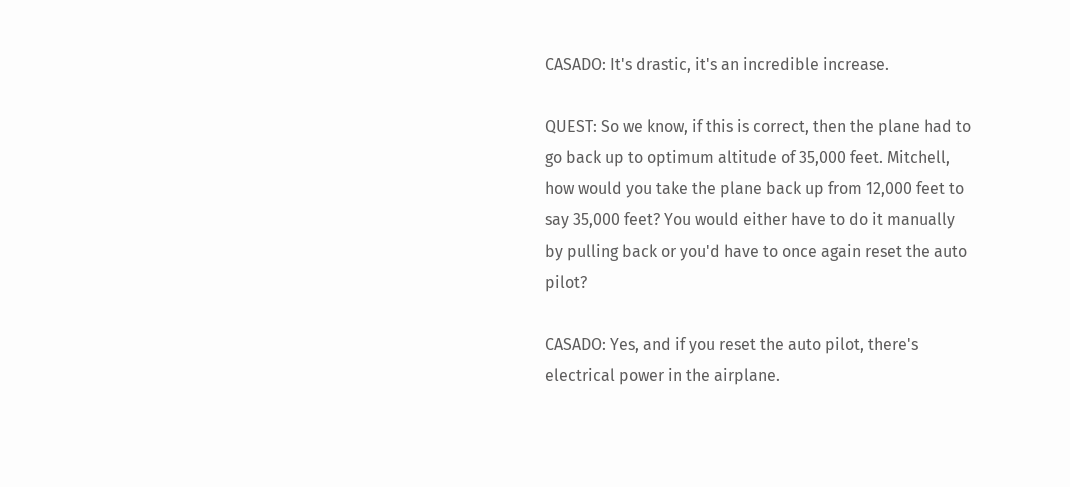CASADO: It's drastic, it's an incredible increase.

QUEST: So we know, if this is correct, then the plane had to go back up to optimum altitude of 35,000 feet. Mitchell, how would you take the plane back up from 12,000 feet to say 35,000 feet? You would either have to do it manually by pulling back or you'd have to once again reset the auto pilot?

CASADO: Yes, and if you reset the auto pilot, there's electrical power in the airplane.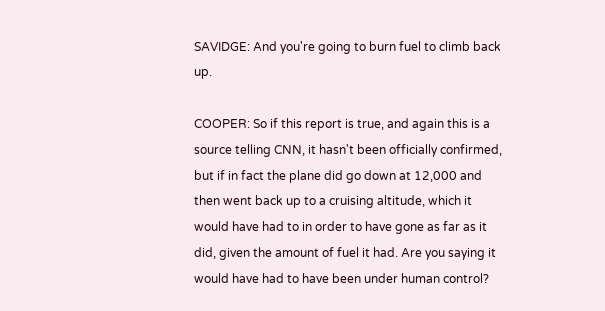SAVIDGE: And you're going to burn fuel to climb back up.

COOPER: So if this report is true, and again this is a source telling CNN, it hasn't been officially confirmed, but if in fact the plane did go down at 12,000 and then went back up to a cruising altitude, which it would have had to in order to have gone as far as it did, given the amount of fuel it had. Are you saying it would have had to have been under human control?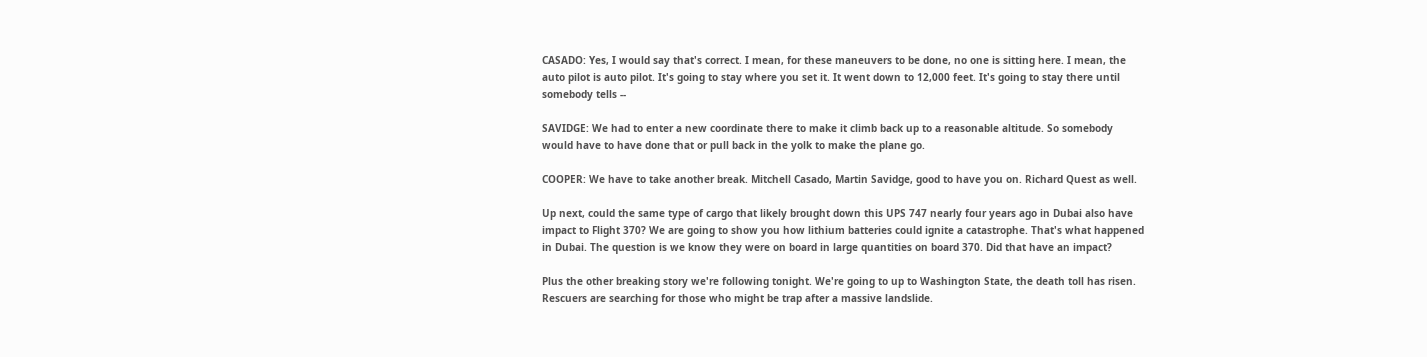CASADO: Yes, I would say that's correct. I mean, for these maneuvers to be done, no one is sitting here. I mean, the auto pilot is auto pilot. It's going to stay where you set it. It went down to 12,000 feet. It's going to stay there until somebody tells --

SAVIDGE: We had to enter a new coordinate there to make it climb back up to a reasonable altitude. So somebody would have to have done that or pull back in the yolk to make the plane go.

COOPER: We have to take another break. Mitchell Casado, Martin Savidge, good to have you on. Richard Quest as well.

Up next, could the same type of cargo that likely brought down this UPS 747 nearly four years ago in Dubai also have impact to Flight 370? We are going to show you how lithium batteries could ignite a catastrophe. That's what happened in Dubai. The question is we know they were on board in large quantities on board 370. Did that have an impact?

Plus the other breaking story we're following tonight. We're going to up to Washington State, the death toll has risen. Rescuers are searching for those who might be trap after a massive landslide.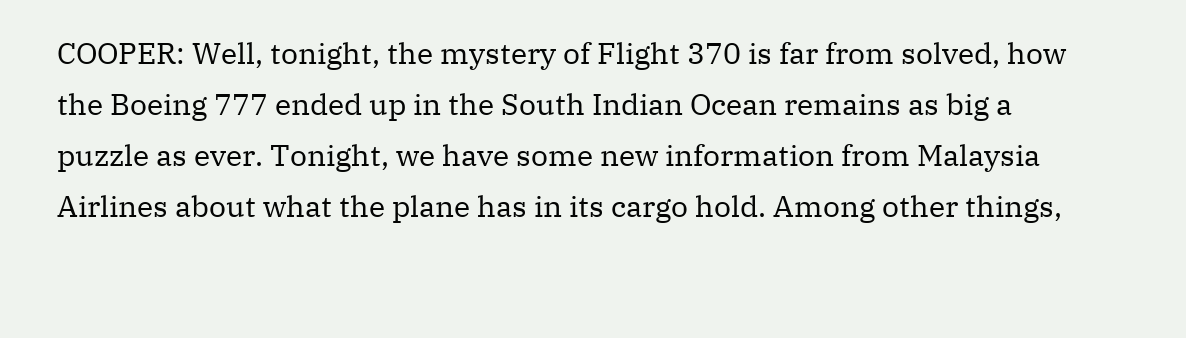COOPER: Well, tonight, the mystery of Flight 370 is far from solved, how the Boeing 777 ended up in the South Indian Ocean remains as big a puzzle as ever. Tonight, we have some new information from Malaysia Airlines about what the plane has in its cargo hold. Among other things,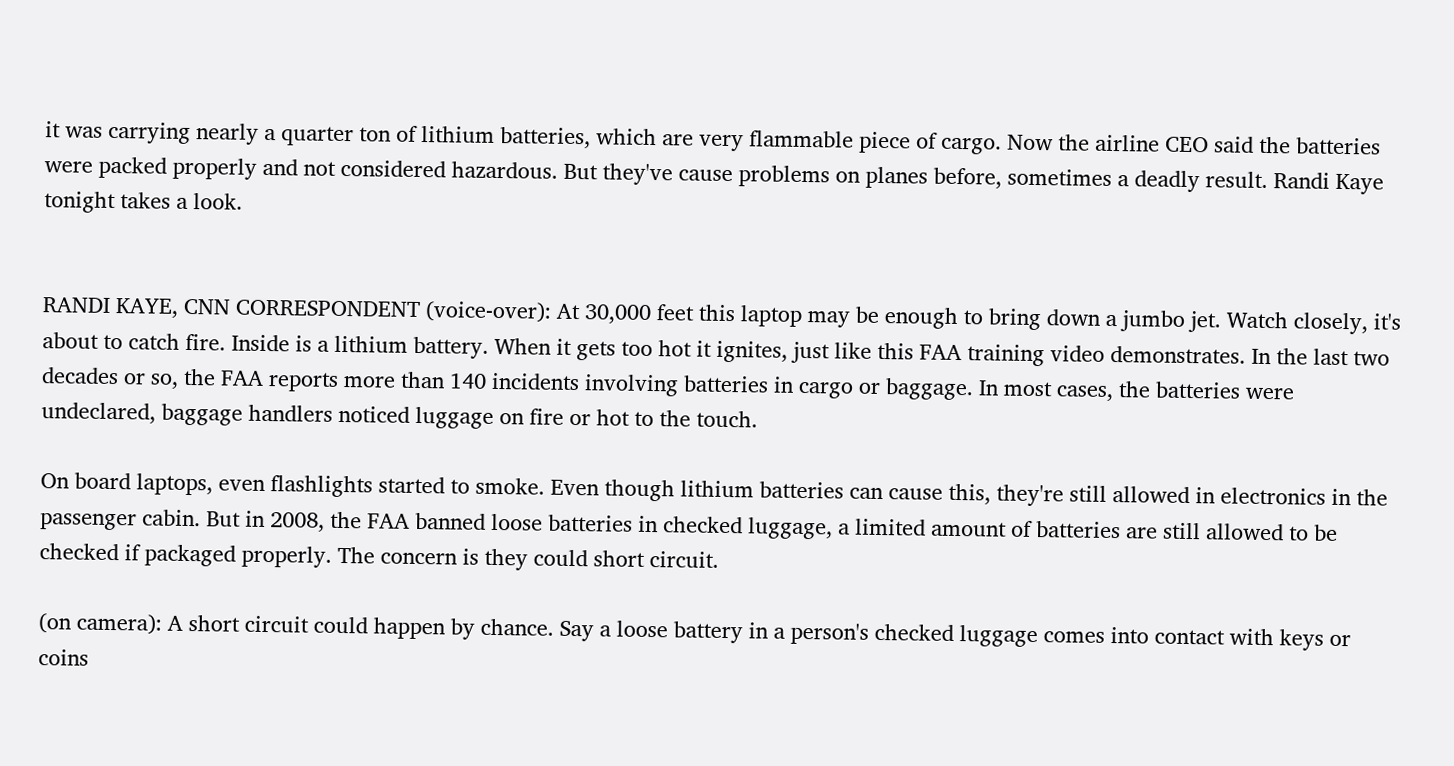it was carrying nearly a quarter ton of lithium batteries, which are very flammable piece of cargo. Now the airline CEO said the batteries were packed properly and not considered hazardous. But they've cause problems on planes before, sometimes a deadly result. Randi Kaye tonight takes a look.


RANDI KAYE, CNN CORRESPONDENT (voice-over): At 30,000 feet this laptop may be enough to bring down a jumbo jet. Watch closely, it's about to catch fire. Inside is a lithium battery. When it gets too hot it ignites, just like this FAA training video demonstrates. In the last two decades or so, the FAA reports more than 140 incidents involving batteries in cargo or baggage. In most cases, the batteries were undeclared, baggage handlers noticed luggage on fire or hot to the touch.

On board laptops, even flashlights started to smoke. Even though lithium batteries can cause this, they're still allowed in electronics in the passenger cabin. But in 2008, the FAA banned loose batteries in checked luggage, a limited amount of batteries are still allowed to be checked if packaged properly. The concern is they could short circuit.

(on camera): A short circuit could happen by chance. Say a loose battery in a person's checked luggage comes into contact with keys or coins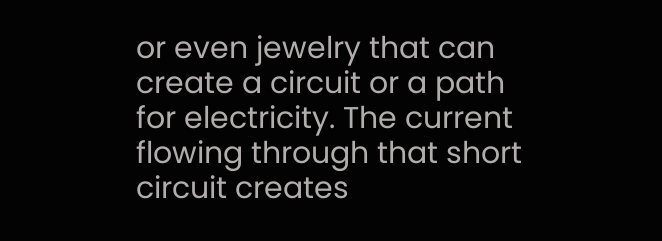or even jewelry that can create a circuit or a path for electricity. The current flowing through that short circuit creates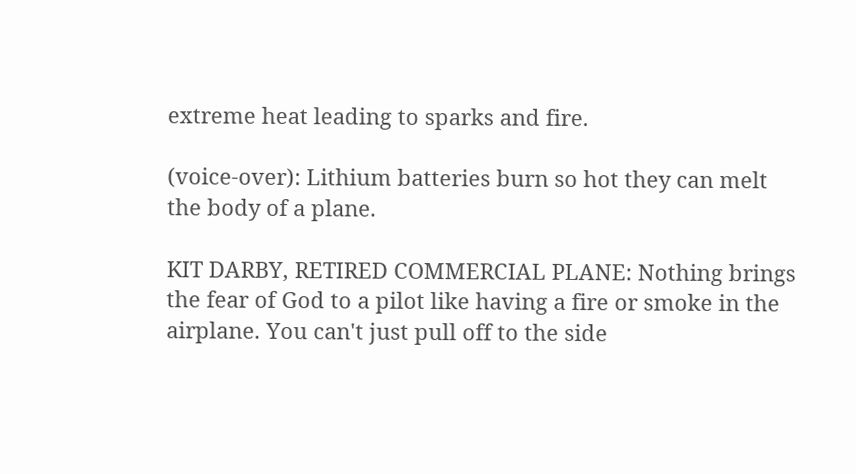extreme heat leading to sparks and fire.

(voice-over): Lithium batteries burn so hot they can melt the body of a plane.

KIT DARBY, RETIRED COMMERCIAL PLANE: Nothing brings the fear of God to a pilot like having a fire or smoke in the airplane. You can't just pull off to the side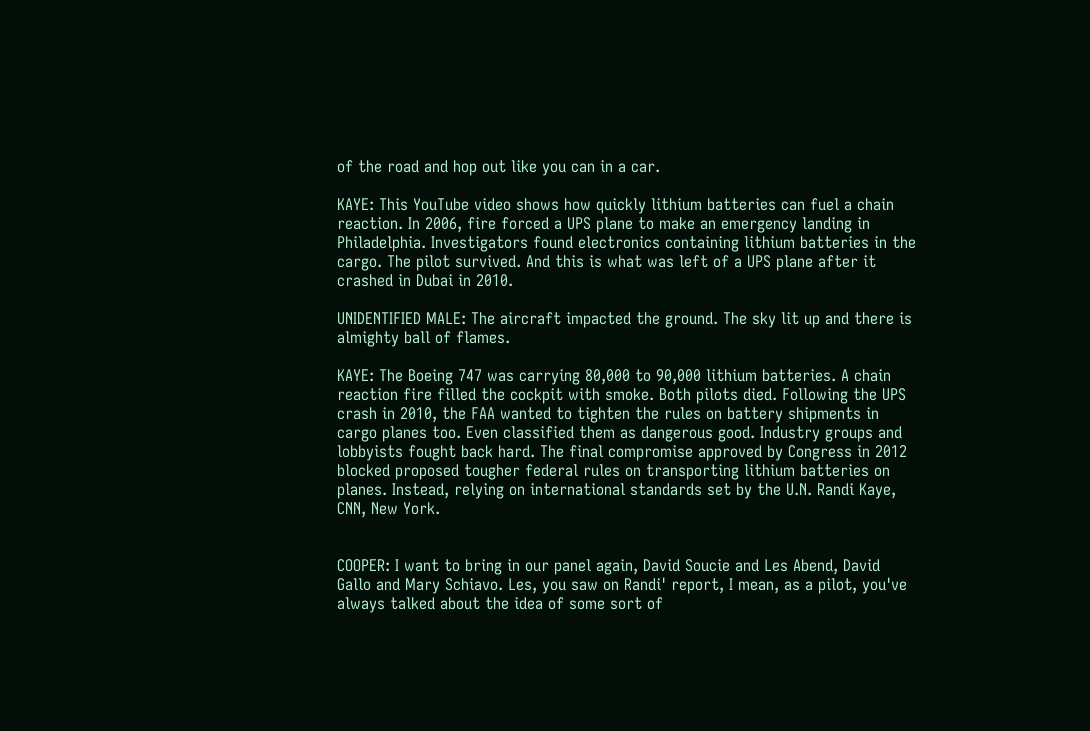of the road and hop out like you can in a car.

KAYE: This YouTube video shows how quickly lithium batteries can fuel a chain reaction. In 2006, fire forced a UPS plane to make an emergency landing in Philadelphia. Investigators found electronics containing lithium batteries in the cargo. The pilot survived. And this is what was left of a UPS plane after it crashed in Dubai in 2010.

UNIDENTIFIED MALE: The aircraft impacted the ground. The sky lit up and there is almighty ball of flames.

KAYE: The Boeing 747 was carrying 80,000 to 90,000 lithium batteries. A chain reaction fire filled the cockpit with smoke. Both pilots died. Following the UPS crash in 2010, the FAA wanted to tighten the rules on battery shipments in cargo planes too. Even classified them as dangerous good. Industry groups and lobbyists fought back hard. The final compromise approved by Congress in 2012 blocked proposed tougher federal rules on transporting lithium batteries on planes. Instead, relying on international standards set by the U.N. Randi Kaye, CNN, New York.


COOPER: I want to bring in our panel again, David Soucie and Les Abend, David Gallo and Mary Schiavo. Les, you saw on Randi' report, I mean, as a pilot, you've always talked about the idea of some sort of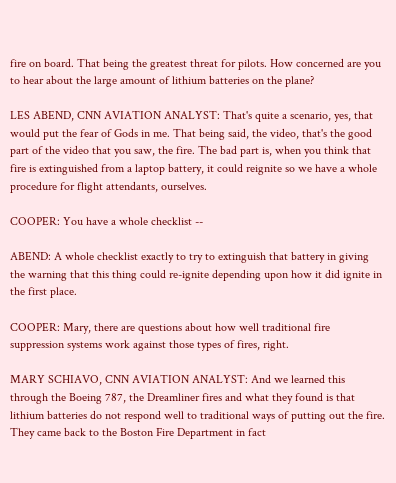fire on board. That being the greatest threat for pilots. How concerned are you to hear about the large amount of lithium batteries on the plane?

LES ABEND, CNN AVIATION ANALYST: That's quite a scenario, yes, that would put the fear of Gods in me. That being said, the video, that's the good part of the video that you saw, the fire. The bad part is, when you think that fire is extinguished from a laptop battery, it could reignite so we have a whole procedure for flight attendants, ourselves.

COOPER: You have a whole checklist --

ABEND: A whole checklist exactly to try to extinguish that battery in giving the warning that this thing could re-ignite depending upon how it did ignite in the first place.

COOPER: Mary, there are questions about how well traditional fire suppression systems work against those types of fires, right.

MARY SCHIAVO, CNN AVIATION ANALYST: And we learned this through the Boeing 787, the Dreamliner fires and what they found is that lithium batteries do not respond well to traditional ways of putting out the fire. They came back to the Boston Fire Department in fact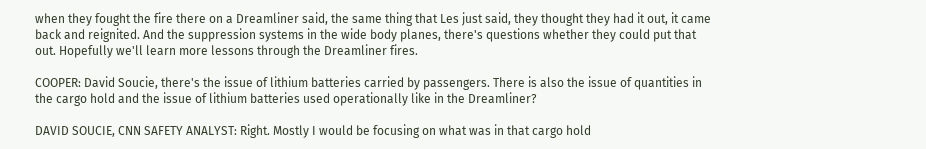when they fought the fire there on a Dreamliner said, the same thing that Les just said, they thought they had it out, it came back and reignited. And the suppression systems in the wide body planes, there's questions whether they could put that out. Hopefully we'll learn more lessons through the Dreamliner fires.

COOPER: David Soucie, there's the issue of lithium batteries carried by passengers. There is also the issue of quantities in the cargo hold and the issue of lithium batteries used operationally like in the Dreamliner?

DAVID SOUCIE, CNN SAFETY ANALYST: Right. Mostly I would be focusing on what was in that cargo hold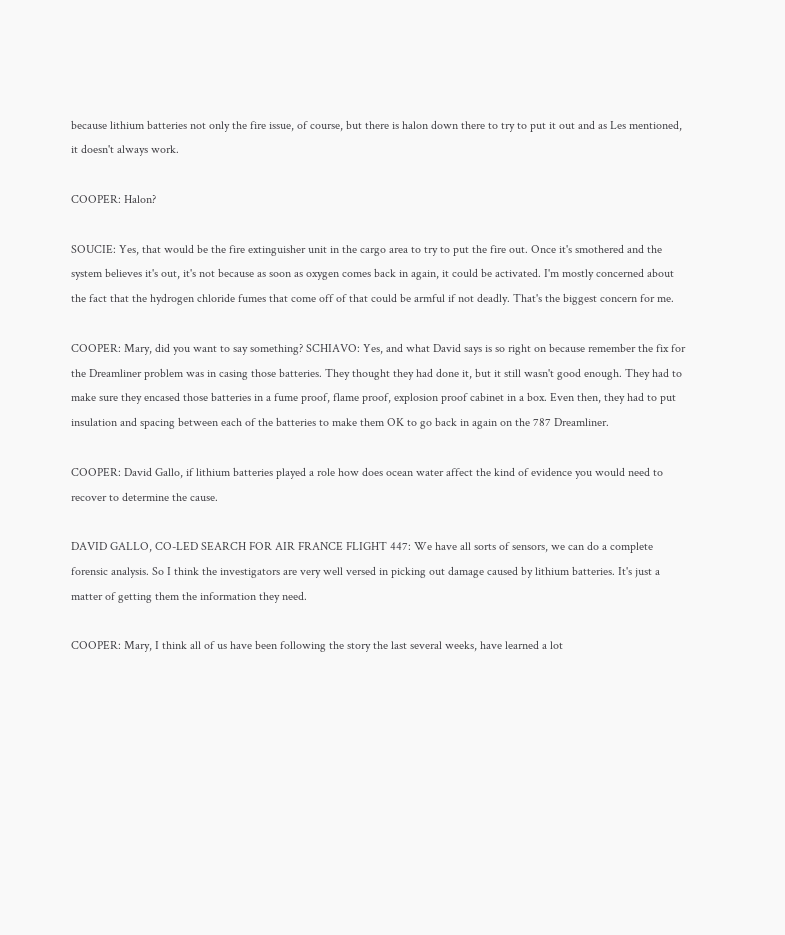because lithium batteries not only the fire issue, of course, but there is halon down there to try to put it out and as Les mentioned, it doesn't always work.

COOPER: Halon?

SOUCIE: Yes, that would be the fire extinguisher unit in the cargo area to try to put the fire out. Once it's smothered and the system believes it's out, it's not because as soon as oxygen comes back in again, it could be activated. I'm mostly concerned about the fact that the hydrogen chloride fumes that come off of that could be armful if not deadly. That's the biggest concern for me.

COOPER: Mary, did you want to say something? SCHIAVO: Yes, and what David says is so right on because remember the fix for the Dreamliner problem was in casing those batteries. They thought they had done it, but it still wasn't good enough. They had to make sure they encased those batteries in a fume proof, flame proof, explosion proof cabinet in a box. Even then, they had to put insulation and spacing between each of the batteries to make them OK to go back in again on the 787 Dreamliner.

COOPER: David Gallo, if lithium batteries played a role how does ocean water affect the kind of evidence you would need to recover to determine the cause.

DAVID GALLO, CO-LED SEARCH FOR AIR FRANCE FLIGHT 447: We have all sorts of sensors, we can do a complete forensic analysis. So I think the investigators are very well versed in picking out damage caused by lithium batteries. It's just a matter of getting them the information they need.

COOPER: Mary, I think all of us have been following the story the last several weeks, have learned a lot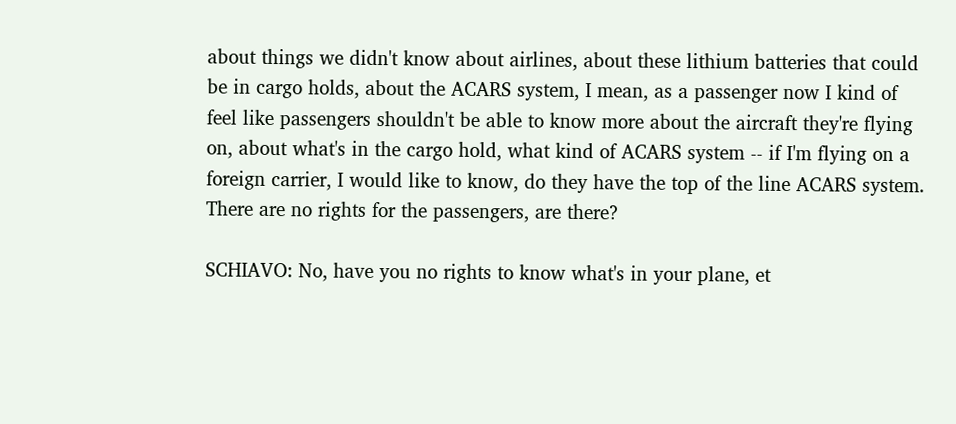about things we didn't know about airlines, about these lithium batteries that could be in cargo holds, about the ACARS system, I mean, as a passenger now I kind of feel like passengers shouldn't be able to know more about the aircraft they're flying on, about what's in the cargo hold, what kind of ACARS system -- if I'm flying on a foreign carrier, I would like to know, do they have the top of the line ACARS system. There are no rights for the passengers, are there?

SCHIAVO: No, have you no rights to know what's in your plane, et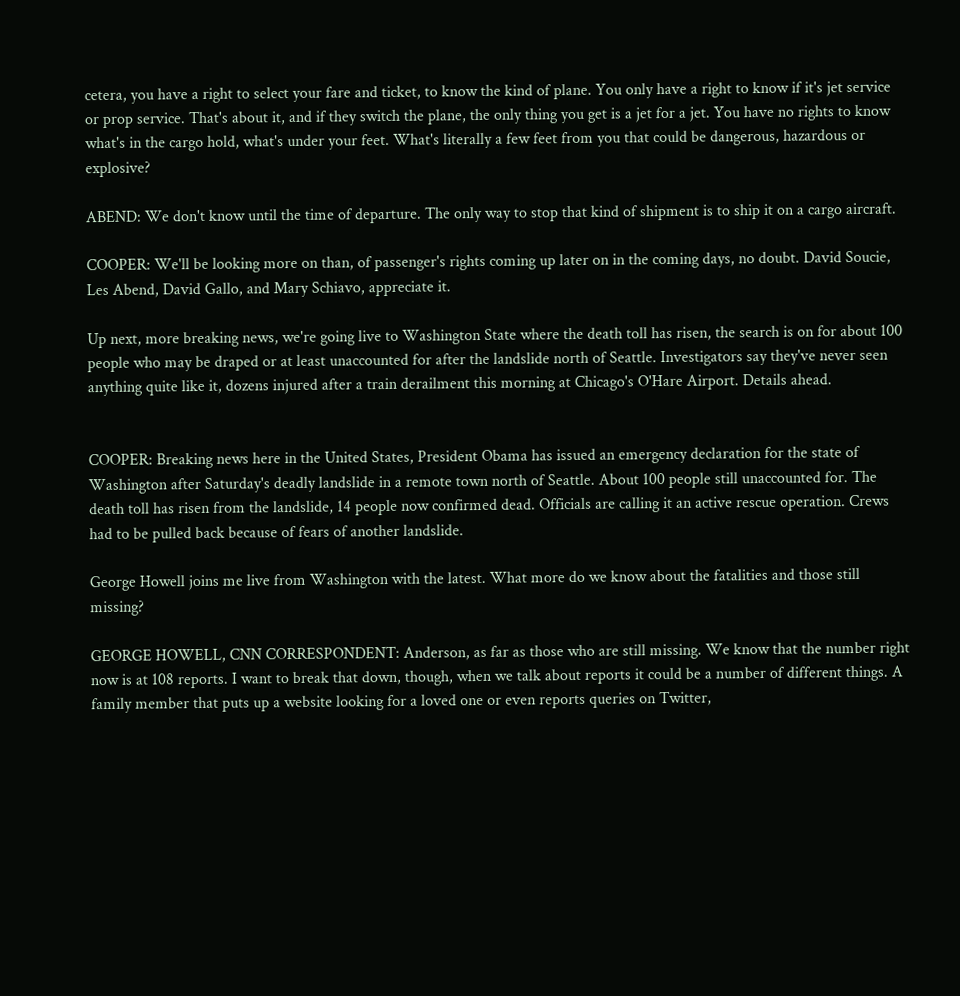cetera, you have a right to select your fare and ticket, to know the kind of plane. You only have a right to know if it's jet service or prop service. That's about it, and if they switch the plane, the only thing you get is a jet for a jet. You have no rights to know what's in the cargo hold, what's under your feet. What's literally a few feet from you that could be dangerous, hazardous or explosive?

ABEND: We don't know until the time of departure. The only way to stop that kind of shipment is to ship it on a cargo aircraft.

COOPER: We'll be looking more on than, of passenger's rights coming up later on in the coming days, no doubt. David Soucie, Les Abend, David Gallo, and Mary Schiavo, appreciate it.

Up next, more breaking news, we're going live to Washington State where the death toll has risen, the search is on for about 100 people who may be draped or at least unaccounted for after the landslide north of Seattle. Investigators say they've never seen anything quite like it, dozens injured after a train derailment this morning at Chicago's O'Hare Airport. Details ahead.


COOPER: Breaking news here in the United States, President Obama has issued an emergency declaration for the state of Washington after Saturday's deadly landslide in a remote town north of Seattle. About 100 people still unaccounted for. The death toll has risen from the landslide, 14 people now confirmed dead. Officials are calling it an active rescue operation. Crews had to be pulled back because of fears of another landslide.

George Howell joins me live from Washington with the latest. What more do we know about the fatalities and those still missing?

GEORGE HOWELL, CNN CORRESPONDENT: Anderson, as far as those who are still missing. We know that the number right now is at 108 reports. I want to break that down, though, when we talk about reports it could be a number of different things. A family member that puts up a website looking for a loved one or even reports queries on Twitter,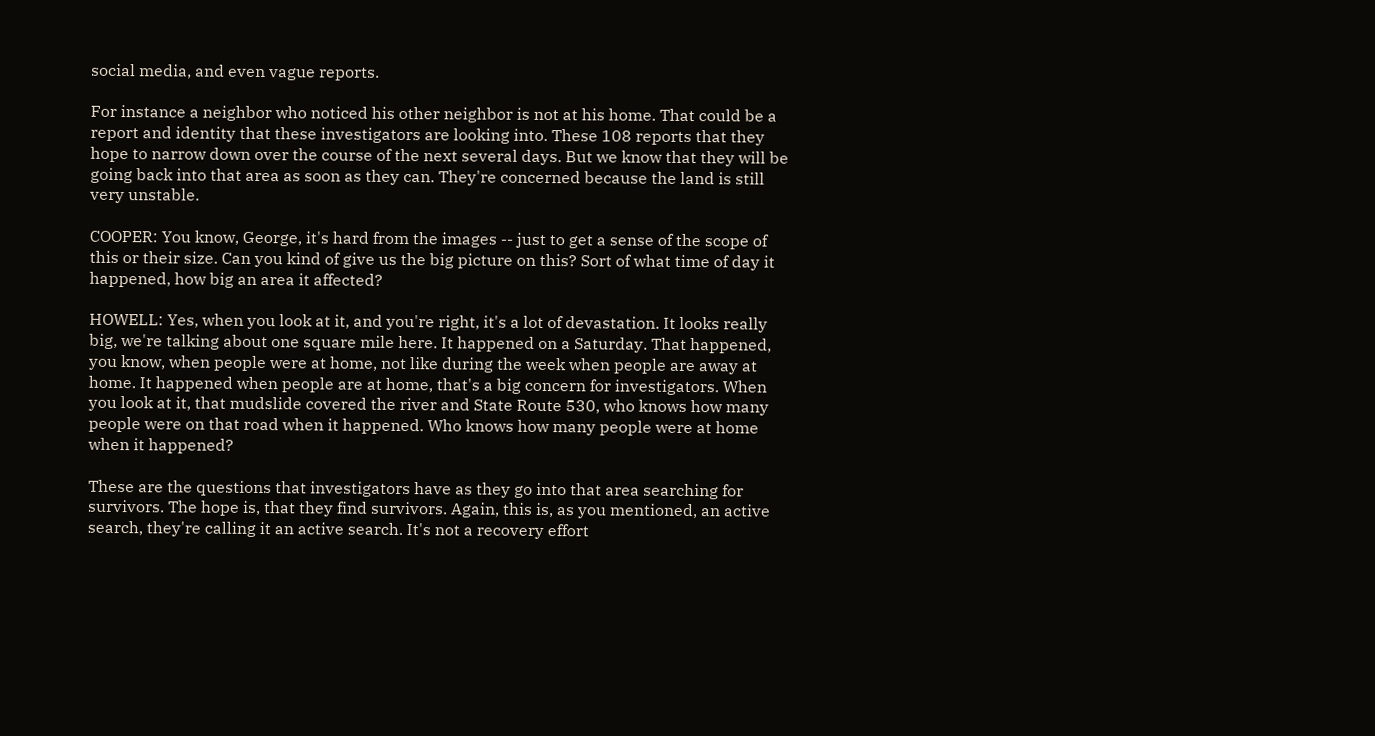social media, and even vague reports.

For instance a neighbor who noticed his other neighbor is not at his home. That could be a report and identity that these investigators are looking into. These 108 reports that they hope to narrow down over the course of the next several days. But we know that they will be going back into that area as soon as they can. They're concerned because the land is still very unstable.

COOPER: You know, George, it's hard from the images -- just to get a sense of the scope of this or their size. Can you kind of give us the big picture on this? Sort of what time of day it happened, how big an area it affected?

HOWELL: Yes, when you look at it, and you're right, it's a lot of devastation. It looks really big, we're talking about one square mile here. It happened on a Saturday. That happened, you know, when people were at home, not like during the week when people are away at home. It happened when people are at home, that's a big concern for investigators. When you look at it, that mudslide covered the river and State Route 530, who knows how many people were on that road when it happened. Who knows how many people were at home when it happened?

These are the questions that investigators have as they go into that area searching for survivors. The hope is, that they find survivors. Again, this is, as you mentioned, an active search, they're calling it an active search. It's not a recovery effort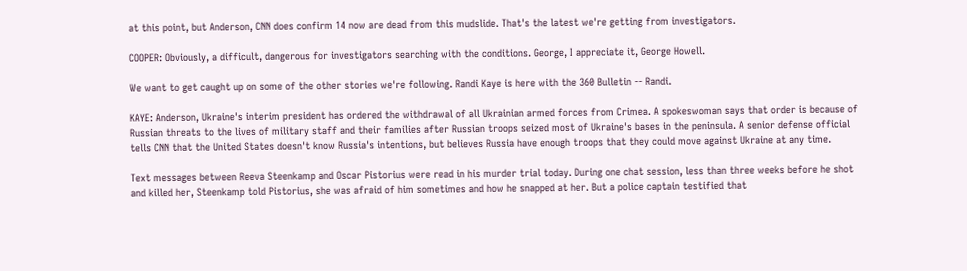at this point, but Anderson, CNN does confirm 14 now are dead from this mudslide. That's the latest we're getting from investigators.

COOPER: Obviously, a difficult, dangerous for investigators searching with the conditions. George, I appreciate it, George Howell.

We want to get caught up on some of the other stories we're following. Randi Kaye is here with the 360 Bulletin -- Randi.

KAYE: Anderson, Ukraine's interim president has ordered the withdrawal of all Ukrainian armed forces from Crimea. A spokeswoman says that order is because of Russian threats to the lives of military staff and their families after Russian troops seized most of Ukraine's bases in the peninsula. A senior defense official tells CNN that the United States doesn't know Russia's intentions, but believes Russia have enough troops that they could move against Ukraine at any time.

Text messages between Reeva Steenkamp and Oscar Pistorius were read in his murder trial today. During one chat session, less than three weeks before he shot and killed her, Steenkamp told Pistorius, she was afraid of him sometimes and how he snapped at her. But a police captain testified that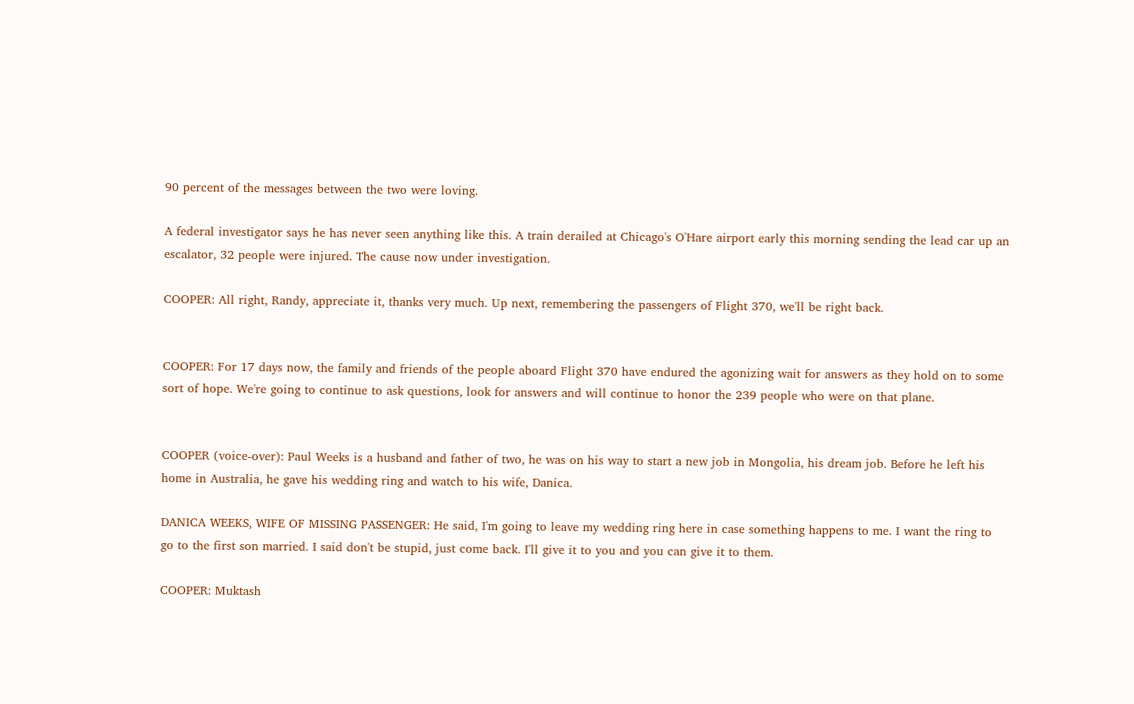90 percent of the messages between the two were loving.

A federal investigator says he has never seen anything like this. A train derailed at Chicago's O'Hare airport early this morning sending the lead car up an escalator, 32 people were injured. The cause now under investigation.

COOPER: All right, Randy, appreciate it, thanks very much. Up next, remembering the passengers of Flight 370, we'll be right back.


COOPER: For 17 days now, the family and friends of the people aboard Flight 370 have endured the agonizing wait for answers as they hold on to some sort of hope. We're going to continue to ask questions, look for answers and will continue to honor the 239 people who were on that plane.


COOPER (voice-over): Paul Weeks is a husband and father of two, he was on his way to start a new job in Mongolia, his dream job. Before he left his home in Australia, he gave his wedding ring and watch to his wife, Danica.

DANICA WEEKS, WIFE OF MISSING PASSENGER: He said, I'm going to leave my wedding ring here in case something happens to me. I want the ring to go to the first son married. I said don't be stupid, just come back. I'll give it to you and you can give it to them.

COOPER: Muktash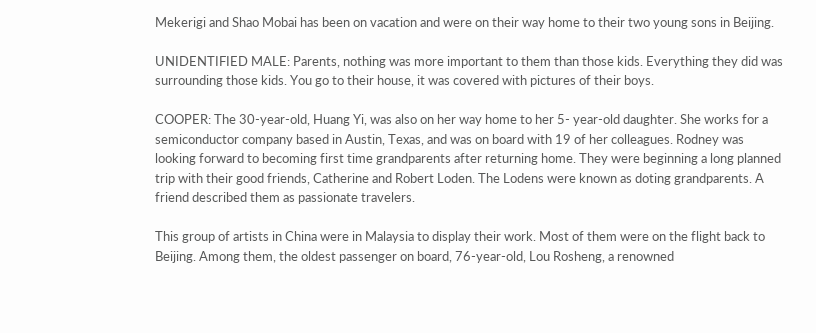Mekerigi and Shao Mobai has been on vacation and were on their way home to their two young sons in Beijing.

UNIDENTIFIED MALE: Parents, nothing was more important to them than those kids. Everything they did was surrounding those kids. You go to their house, it was covered with pictures of their boys.

COOPER: The 30-year-old, Huang Yi, was also on her way home to her 5- year-old daughter. She works for a semiconductor company based in Austin, Texas, and was on board with 19 of her colleagues. Rodney was looking forward to becoming first time grandparents after returning home. They were beginning a long planned trip with their good friends, Catherine and Robert Loden. The Lodens were known as doting grandparents. A friend described them as passionate travelers.

This group of artists in China were in Malaysia to display their work. Most of them were on the flight back to Beijing. Among them, the oldest passenger on board, 76-year-old, Lou Rosheng, a renowned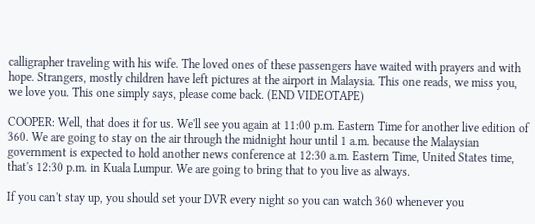calligrapher traveling with his wife. The loved ones of these passengers have waited with prayers and with hope. Strangers, mostly children have left pictures at the airport in Malaysia. This one reads, we miss you, we love you. This one simply says, please come back. (END VIDEOTAPE)

COOPER: Well, that does it for us. We'll see you again at 11:00 p.m. Eastern Time for another live edition of 360. We are going to stay on the air through the midnight hour until 1 a.m. because the Malaysian government is expected to hold another news conference at 12:30 a.m. Eastern Time, United States time, that's 12:30 p.m. in Kuala Lumpur. We are going to bring that to you live as always.

If you can't stay up, you should set your DVR every night so you can watch 360 whenever you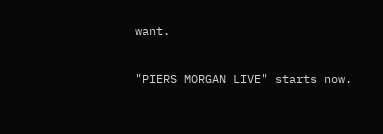want.

"PIERS MORGAN LIVE" starts now.